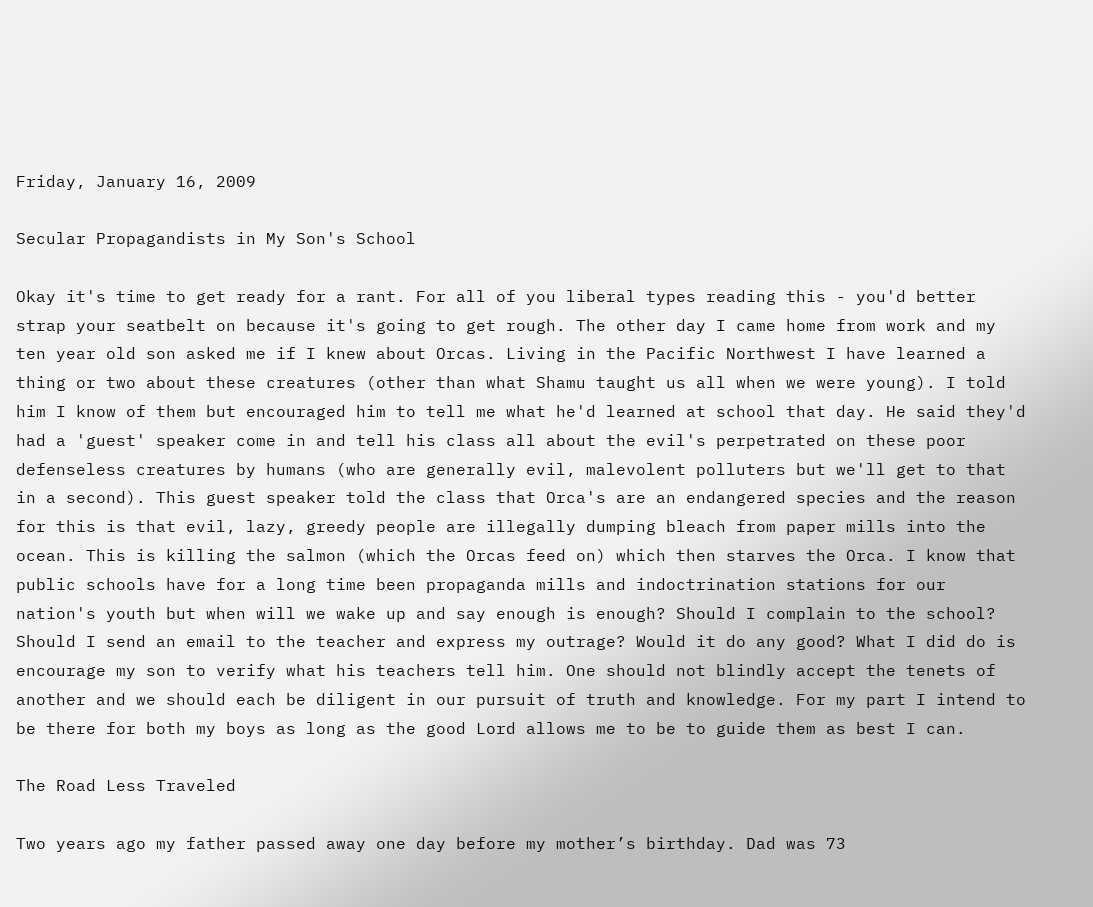Friday, January 16, 2009

Secular Propagandists in My Son's School

Okay it's time to get ready for a rant. For all of you liberal types reading this - you'd better strap your seatbelt on because it's going to get rough. The other day I came home from work and my ten year old son asked me if I knew about Orcas. Living in the Pacific Northwest I have learned a thing or two about these creatures (other than what Shamu taught us all when we were young). I told him I know of them but encouraged him to tell me what he'd learned at school that day. He said they'd had a 'guest' speaker come in and tell his class all about the evil's perpetrated on these poor defenseless creatures by humans (who are generally evil, malevolent polluters but we'll get to that in a second). This guest speaker told the class that Orca's are an endangered species and the reason for this is that evil, lazy, greedy people are illegally dumping bleach from paper mills into the ocean. This is killing the salmon (which the Orcas feed on) which then starves the Orca. I know that public schools have for a long time been propaganda mills and indoctrination stations for our nation's youth but when will we wake up and say enough is enough? Should I complain to the school? Should I send an email to the teacher and express my outrage? Would it do any good? What I did do is encourage my son to verify what his teachers tell him. One should not blindly accept the tenets of another and we should each be diligent in our pursuit of truth and knowledge. For my part I intend to be there for both my boys as long as the good Lord allows me to be to guide them as best I can.

The Road Less Traveled

Two years ago my father passed away one day before my mother’s birthday. Dad was 73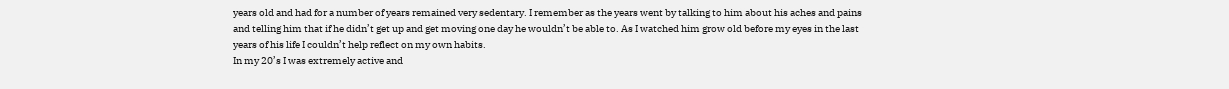years old and had for a number of years remained very sedentary. I remember as the years went by talking to him about his aches and pains and telling him that if he didn’t get up and get moving one day he wouldn’t be able to. As I watched him grow old before my eyes in the last years of his life I couldn’t help reflect on my own habits.
In my 20’s I was extremely active and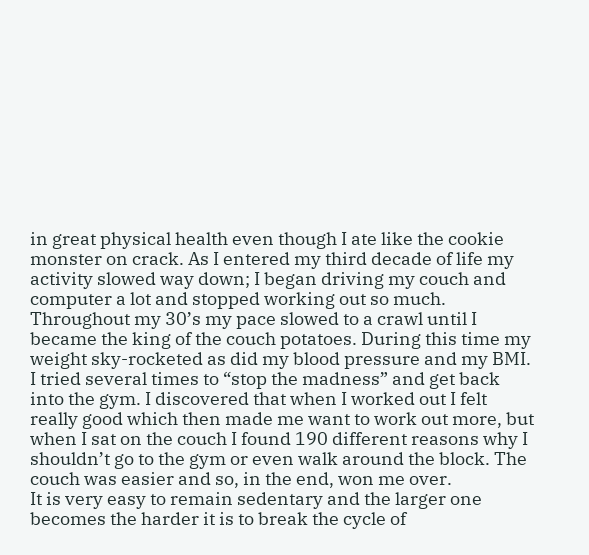in great physical health even though I ate like the cookie monster on crack. As I entered my third decade of life my activity slowed way down; I began driving my couch and computer a lot and stopped working out so much. Throughout my 30’s my pace slowed to a crawl until I became the king of the couch potatoes. During this time my weight sky-rocketed as did my blood pressure and my BMI. I tried several times to “stop the madness” and get back into the gym. I discovered that when I worked out I felt really good which then made me want to work out more, but when I sat on the couch I found 190 different reasons why I shouldn’t go to the gym or even walk around the block. The couch was easier and so, in the end, won me over.
It is very easy to remain sedentary and the larger one becomes the harder it is to break the cycle of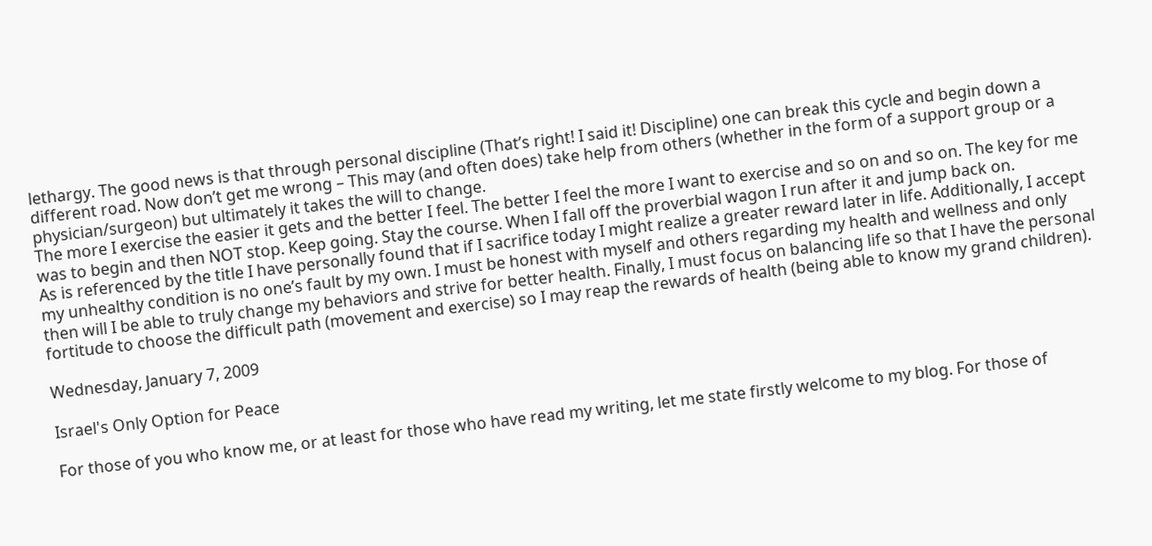lethargy. The good news is that through personal discipline (That’s right! I said it! Discipline) one can break this cycle and begin down a different road. Now don’t get me wrong – This may (and often does) take help from others (whether in the form of a support group or a physician/surgeon) but ultimately it takes the will to change.
The more I exercise the easier it gets and the better I feel. The better I feel the more I want to exercise and so on and so on. The key for me was to begin and then NOT stop. Keep going. Stay the course. When I fall off the proverbial wagon I run after it and jump back on.
As is referenced by the title I have personally found that if I sacrifice today I might realize a greater reward later in life. Additionally, I accept my unhealthy condition is no one’s fault by my own. I must be honest with myself and others regarding my health and wellness and only then will I be able to truly change my behaviors and strive for better health. Finally, I must focus on balancing life so that I have the personal fortitude to choose the difficult path (movement and exercise) so I may reap the rewards of health (being able to know my grand children).

Wednesday, January 7, 2009

Israel's Only Option for Peace

For those of you who know me, or at least for those who have read my writing, let me state firstly welcome to my blog. For those of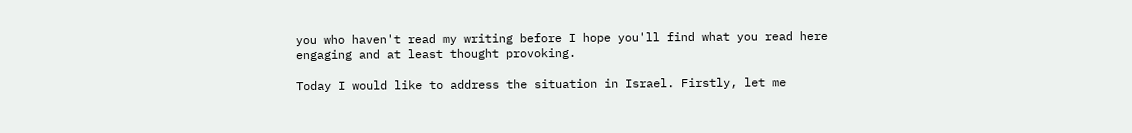you who haven't read my writing before I hope you'll find what you read here engaging and at least thought provoking.

Today I would like to address the situation in Israel. Firstly, let me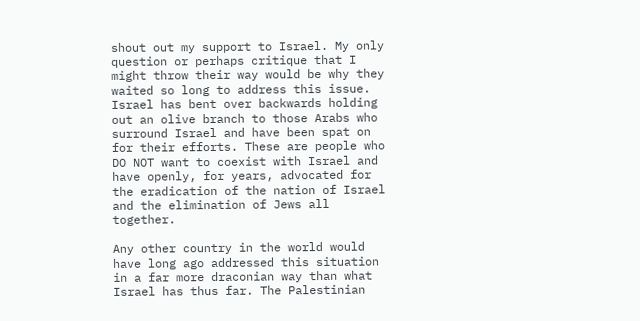shout out my support to Israel. My only question or perhaps critique that I might throw their way would be why they waited so long to address this issue. Israel has bent over backwards holding out an olive branch to those Arabs who surround Israel and have been spat on for their efforts. These are people who DO NOT want to coexist with Israel and have openly, for years, advocated for the eradication of the nation of Israel and the elimination of Jews all together.

Any other country in the world would have long ago addressed this situation in a far more draconian way than what Israel has thus far. The Palestinian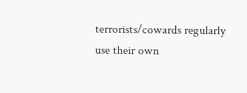terrorists/cowards regularly use their own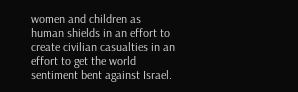women and children as human shields in an effort to create civilian casualties in an effort to get the world sentiment bent against Israel.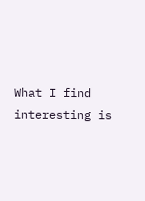What I find interesting is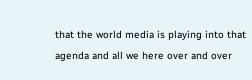that the world media is playing into that agenda and all we here over and over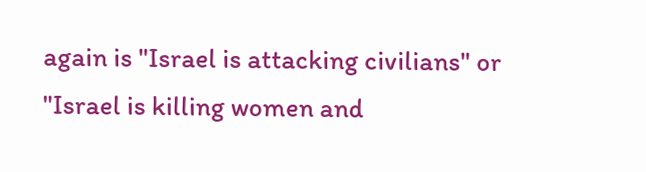again is "Israel is attacking civilians" or "Israel is killing women and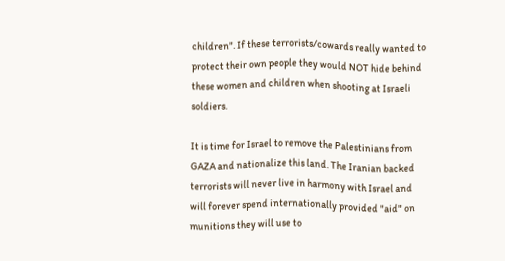children". If these terrorists/cowards really wanted to protect their own people they would NOT hide behind these women and children when shooting at Israeli soldiers.

It is time for Israel to remove the Palestinians from GAZA and nationalize this land. The Iranian backed terrorists will never live in harmony with Israel and will forever spend internationally provided "aid" on munitions they will use to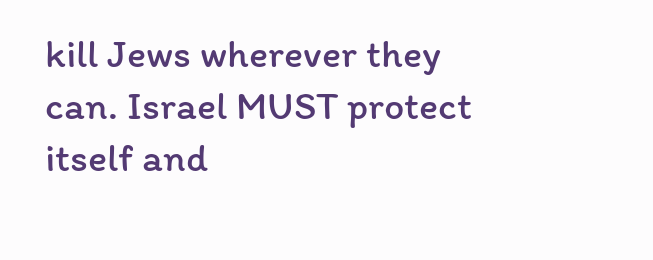kill Jews wherever they can. Israel MUST protect itself and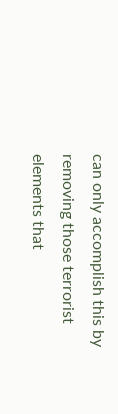can only accomplish this by removing those terrorist elements that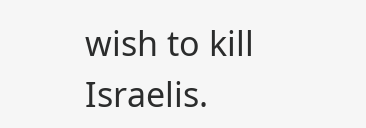wish to kill Israelis.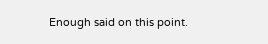Enough said on this point.